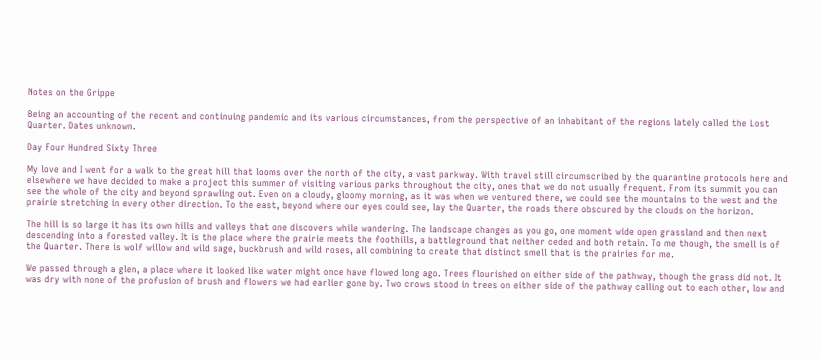Notes on the Grippe

Being an accounting of the recent and continuing pandemic and its various circumstances, from the perspective of an inhabitant of the regions lately called the Lost Quarter. Dates unknown.

Day Four Hundred Sixty Three

My love and I went for a walk to the great hill that looms over the north of the city, a vast parkway. With travel still circumscribed by the quarantine protocols here and elsewhere we have decided to make a project this summer of visiting various parks throughout the city, ones that we do not usually frequent. From its summit you can see the whole of the city and beyond sprawling out. Even on a cloudy, gloomy morning, as it was when we ventured there, we could see the mountains to the west and the prairie stretching in every other direction. To the east, beyond where our eyes could see, lay the Quarter, the roads there obscured by the clouds on the horizon.

The hill is so large it has its own hills and valleys that one discovers while wandering. The landscape changes as you go, one moment wide open grassland and then next descending into a forested valley. It is the place where the prairie meets the foothills, a battleground that neither ceded and both retain. To me though, the smell is of the Quarter. There is wolf willow and wild sage, buckbrush and wild roses, all combining to create that distinct smell that is the prairies for me.

We passed through a glen, a place where it looked like water might once have flowed long ago. Trees flourished on either side of the pathway, though the grass did not. It was dry with none of the profusion of brush and flowers we had earlier gone by. Two crows stood in trees on either side of the pathway calling out to each other, low and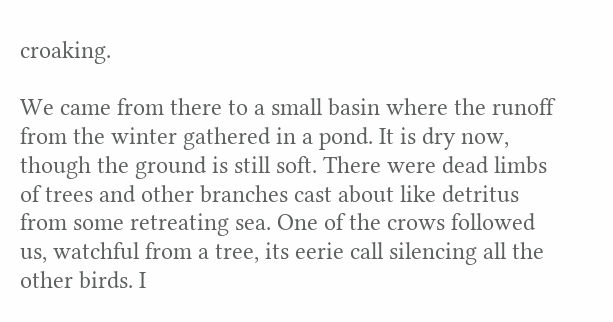croaking.

We came from there to a small basin where the runoff from the winter gathered in a pond. It is dry now, though the ground is still soft. There were dead limbs of trees and other branches cast about like detritus from some retreating sea. One of the crows followed us, watchful from a tree, its eerie call silencing all the other birds. I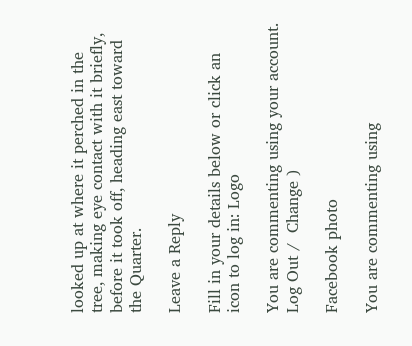looked up at where it perched in the tree, making eye contact with it briefly, before it took off, heading east toward the Quarter.

Leave a Reply

Fill in your details below or click an icon to log in: Logo

You are commenting using your account. Log Out /  Change )

Facebook photo

You are commenting using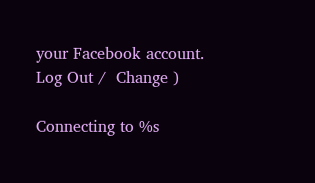your Facebook account. Log Out /  Change )

Connecting to %s